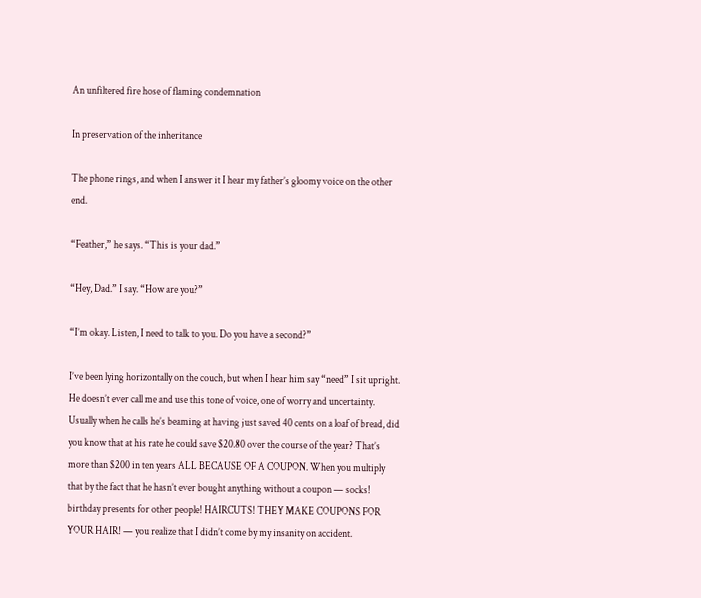An unfiltered fire hose of flaming condemnation

In preservation of the inheritance

The phone rings, and when I answer it I hear my father’s gloomy voice on the other end.

“Feather,” he says. “This is your dad.”

“Hey, Dad.” I say. “How are you?”

“I’m okay. Listen, I need to talk to you. Do you have a second?”

I’ve been lying horizontally on the couch, but when I hear him say “need” I sit upright. He doesn’t ever call me and use this tone of voice, one of worry and uncertainty. Usually when he calls he’s beaming at having just saved 40 cents on a loaf of bread, did you know that at his rate he could save $20.80 over the course of the year? That’s more than $200 in ten years ALL BECAUSE OF A COUPON. When you multiply that by the fact that he hasn’t ever bought anything without a coupon — socks! birthday presents for other people! HAIRCUTS! THEY MAKE COUPONS FOR YOUR HAIR! — you realize that I didn’t come by my insanity on accident.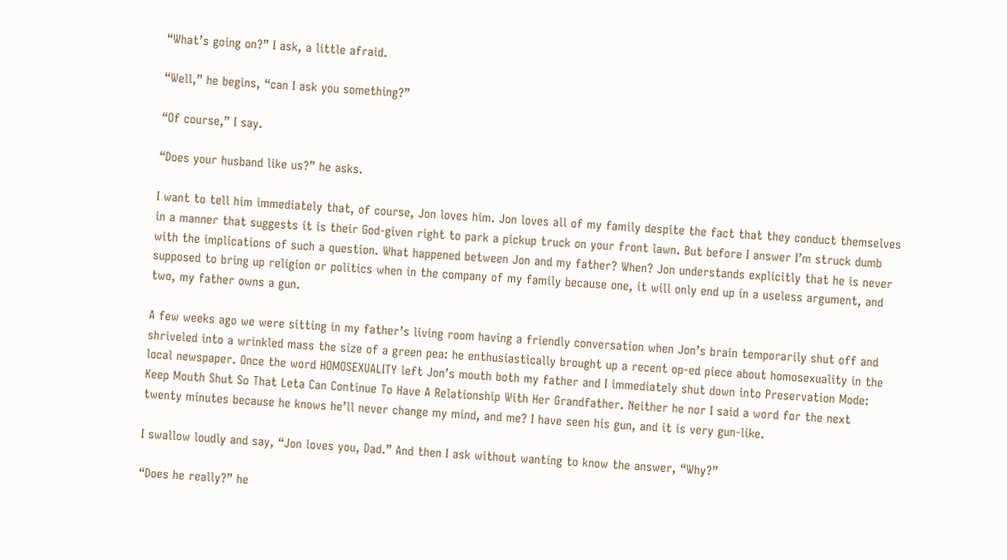“What’s going on?” I ask, a little afraid.

“Well,” he begins, “can I ask you something?”

“Of course,” I say.

“Does your husband like us?” he asks.

I want to tell him immediately that, of course, Jon loves him. Jon loves all of my family despite the fact that they conduct themselves in a manner that suggests it is their God-given right to park a pickup truck on your front lawn. But before I answer I’m struck dumb with the implications of such a question. What happened between Jon and my father? When? Jon understands explicitly that he is never supposed to bring up religion or politics when in the company of my family because one, it will only end up in a useless argument, and two, my father owns a gun.

A few weeks ago we were sitting in my father’s living room having a friendly conversation when Jon’s brain temporarily shut off and shriveled into a wrinkled mass the size of a green pea: he enthusiastically brought up a recent op-ed piece about homosexuality in the local newspaper. Once the word HOMOSEXUALITY left Jon’s mouth both my father and I immediately shut down into Preservation Mode: Keep Mouth Shut So That Leta Can Continue To Have A Relationship With Her Grandfather. Neither he nor I said a word for the next twenty minutes because he knows he’ll never change my mind, and me? I have seen his gun, and it is very gun-like.

I swallow loudly and say, “Jon loves you, Dad.” And then I ask without wanting to know the answer, “Why?”

“Does he really?” he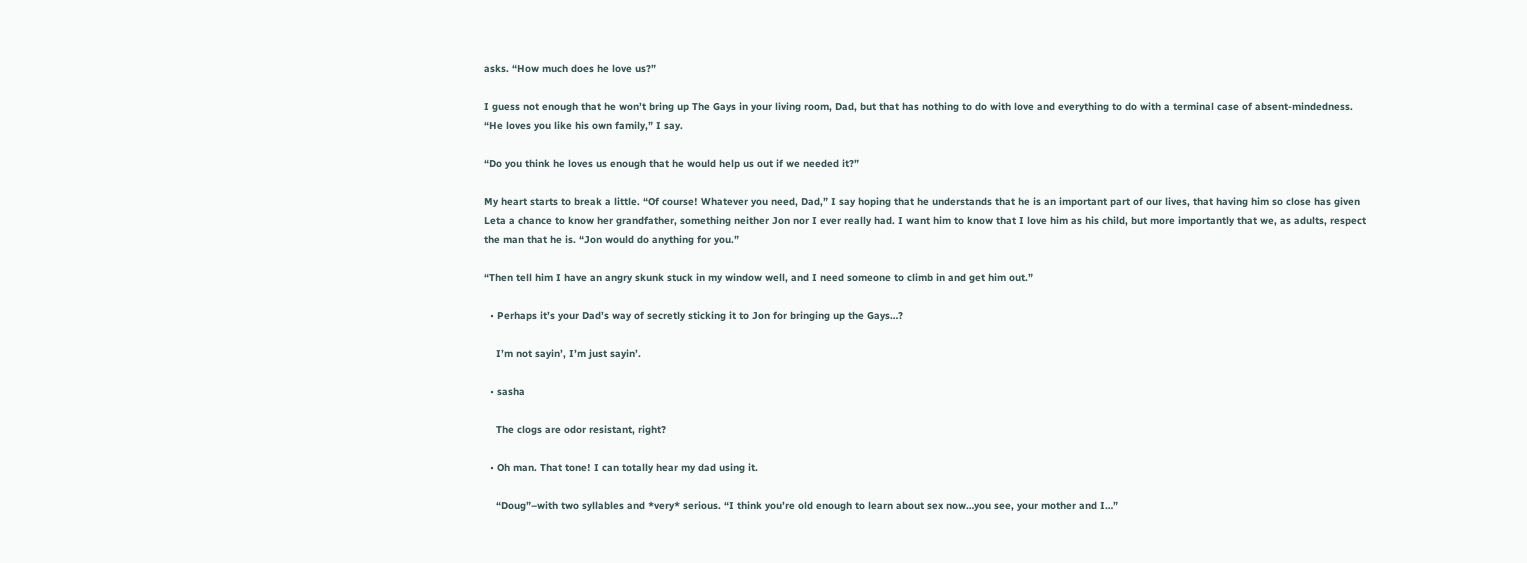asks. “How much does he love us?”

I guess not enough that he won’t bring up The Gays in your living room, Dad, but that has nothing to do with love and everything to do with a terminal case of absent-mindedness. “He loves you like his own family,” I say.

“Do you think he loves us enough that he would help us out if we needed it?”

My heart starts to break a little. “Of course! Whatever you need, Dad,” I say hoping that he understands that he is an important part of our lives, that having him so close has given Leta a chance to know her grandfather, something neither Jon nor I ever really had. I want him to know that I love him as his child, but more importantly that we, as adults, respect the man that he is. “Jon would do anything for you.”

“Then tell him I have an angry skunk stuck in my window well, and I need someone to climb in and get him out.”

  • Perhaps it’s your Dad’s way of secretly sticking it to Jon for bringing up the Gays…?

    I’m not sayin’, I’m just sayin’.

  • sasha

    The clogs are odor resistant, right?

  • Oh man. That tone! I can totally hear my dad using it.

    “Doug”–with two syllables and *very* serious. “I think you’re old enough to learn about sex now…you see, your mother and I…”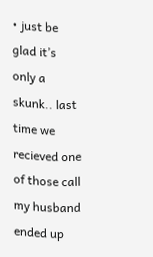• just be glad it’s only a skunk.. last time we recieved one of those call my husband ended up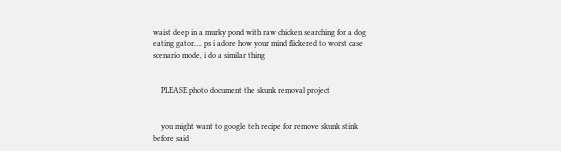waist deep in a murky pond with raw chicken searching for a dog eating gator…. ps i adore how your mind flickered to worst case scenario mode, i do a similar thing


    PLEASE photo document the skunk removal project


    you might want to google teh recipe for remove skunk stink before said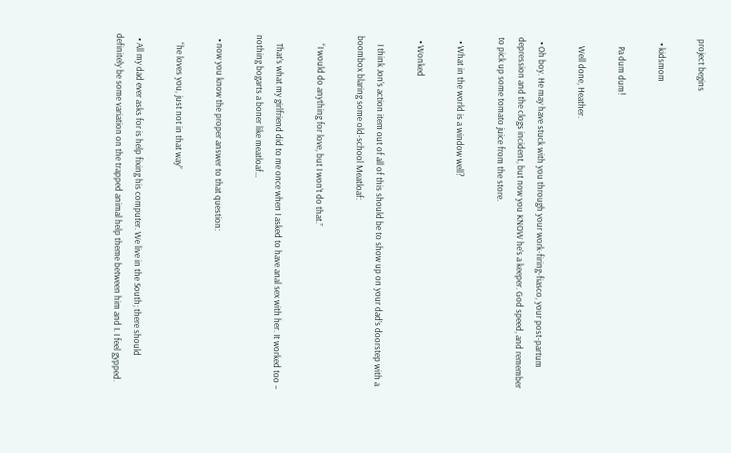project begins

  • kidsmom

    Pa dum dum!

    Well done, Heather.

  • Oh boy. He may have stuck with you through your work-firing-fiasco, your post-partum depression and the clogs incident, but now you KNOW he’s a keeper. God speed, and remember to pick up some tomato juice from the store.

  • What in the world is a window well?

  • Wonked

    I think Jon’s action item out of all of this should be to show up on your dad’s doorstep with a boombox blaring some old-school Meatloaf:

    “I would do anything for love, but I won’t do that.”

    That’s what my girlfriend did to me once when I asked to have anal sex with her. It worked too – nothing bogarts a boner like meatloaf…

  • now you know the proper answer to that question:

    “he loves you, just not in that way”

  • All my dad ever asks for is help fixing his computer. We live in the South; there should definitely be some variation on the trapped animal help theme between him and I. I feel gypped.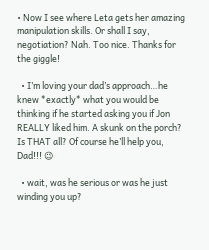• Now I see where Leta gets her amazing manipulation skills. Or shall I say, negotiation? Nah. Too nice. Thanks for the giggle!

  • I’m loving your dad’s approach…he knew *exactly* what you would be thinking if he started asking you if Jon REALLY liked him. A skunk on the porch? Is THAT all? Of course he’ll help you, Dad!!! 😉

  • wait, was he serious or was he just winding you up?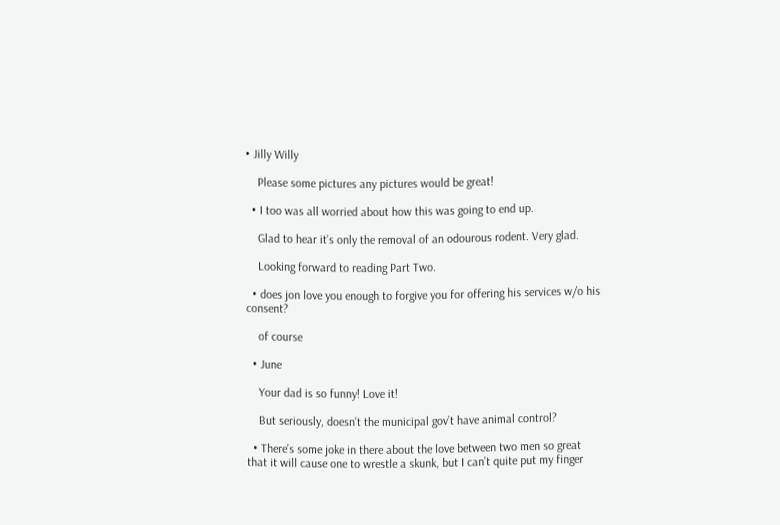• Jilly Willy

    Please some pictures any pictures would be great!

  • I too was all worried about how this was going to end up.

    Glad to hear it’s only the removal of an odourous rodent. Very glad.

    Looking forward to reading Part Two.

  • does jon love you enough to forgive you for offering his services w/o his consent?

    of course

  • June

    Your dad is so funny! Love it!

    But seriously, doesn’t the municipal gov’t have animal control?

  • There’s some joke in there about the love between two men so great that it will cause one to wrestle a skunk, but I can’t quite put my finger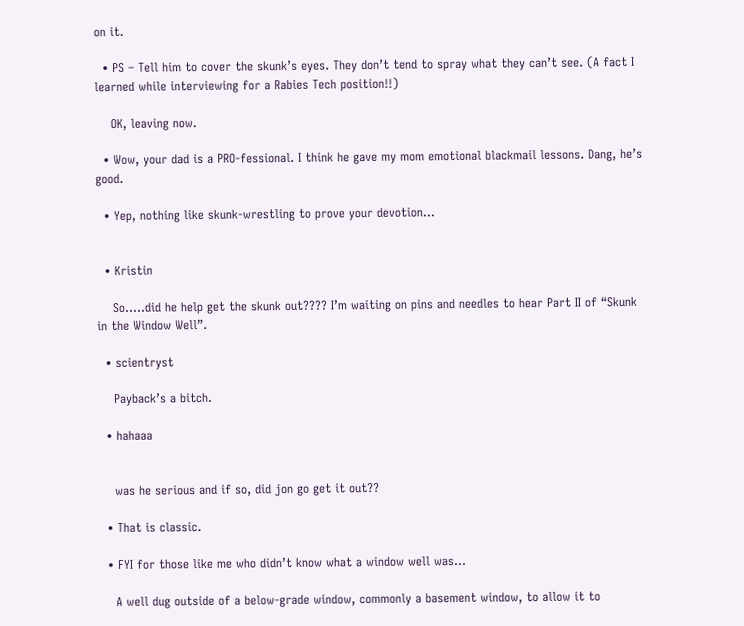on it.

  • PS – Tell him to cover the skunk’s eyes. They don’t tend to spray what they can’t see. (A fact I learned while interviewing for a Rabies Tech position!!)

    OK, leaving now.

  • Wow, your dad is a PRO-fessional. I think he gave my mom emotional blackmail lessons. Dang, he’s good.

  • Yep, nothing like skunk-wrestling to prove your devotion…


  • Kristin

    So…..did he help get the skunk out???? I’m waiting on pins and needles to hear Part II of “Skunk in the Window Well”.

  • scientryst

    Payback’s a bitch.

  • hahaaa


    was he serious and if so, did jon go get it out??

  • That is classic.

  • FYI for those like me who didn’t know what a window well was…

    A well dug outside of a below-grade window, commonly a basement window, to allow it to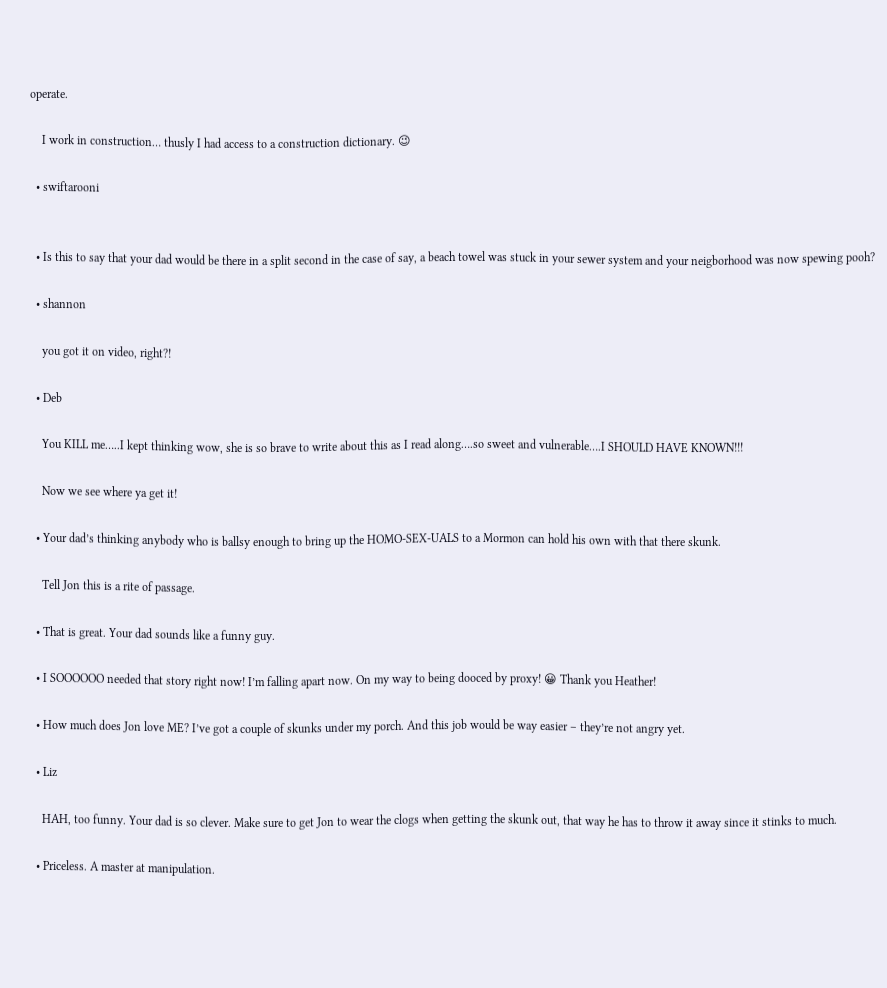operate.

    I work in construction… thusly I had access to a construction dictionary. 😉

  • swiftarooni


  • Is this to say that your dad would be there in a split second in the case of say, a beach towel was stuck in your sewer system and your neigborhood was now spewing pooh?

  • shannon

    you got it on video, right?!

  • Deb

    You KILL me…..I kept thinking wow, she is so brave to write about this as I read along….so sweet and vulnerable….I SHOULD HAVE KNOWN!!!

    Now we see where ya get it!

  • Your dad’s thinking anybody who is ballsy enough to bring up the HOMO-SEX-UALS to a Mormon can hold his own with that there skunk.

    Tell Jon this is a rite of passage.

  • That is great. Your dad sounds like a funny guy.

  • I SOOOOOO needed that story right now! I’m falling apart now. On my way to being dooced by proxy! 😀 Thank you Heather!

  • How much does Jon love ME? I’ve got a couple of skunks under my porch. And this job would be way easier – they’re not angry yet.

  • Liz

    HAH, too funny. Your dad is so clever. Make sure to get Jon to wear the clogs when getting the skunk out, that way he has to throw it away since it stinks to much.

  • Priceless. A master at manipulation.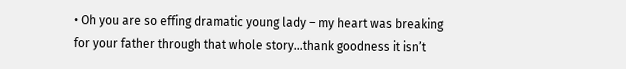• Oh you are so effing dramatic young lady – my heart was breaking for your father through that whole story…thank goodness it isn’t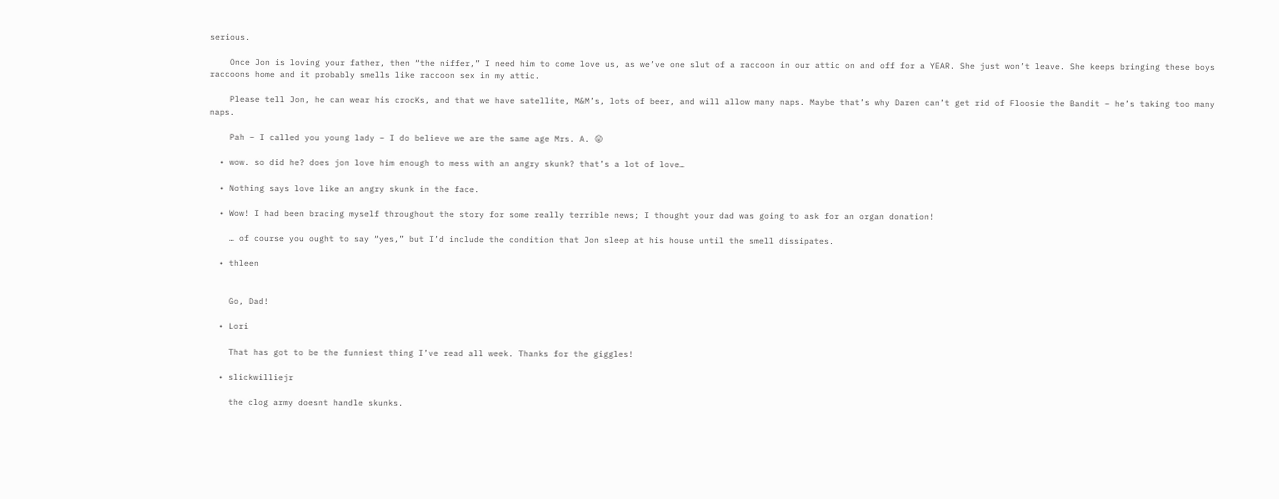serious.

    Once Jon is loving your father, then “the niffer,” I need him to come love us, as we’ve one slut of a raccoon in our attic on and off for a YEAR. She just won’t leave. She keeps bringing these boys raccoons home and it probably smells like raccoon sex in my attic.

    Please tell Jon, he can wear his crocKs, and that we have satellite, M&M’s, lots of beer, and will allow many naps. Maybe that’s why Daren can’t get rid of Floosie the Bandit – he’s taking too many naps.

    Pah – I called you young lady – I do believe we are the same age Mrs. A. 😛

  • wow. so did he? does jon love him enough to mess with an angry skunk? that’s a lot of love…

  • Nothing says love like an angry skunk in the face.

  • Wow! I had been bracing myself throughout the story for some really terrible news; I thought your dad was going to ask for an organ donation!

    … of course you ought to say “yes,” but I’d include the condition that Jon sleep at his house until the smell dissipates.

  • thleen


    Go, Dad!

  • Lori

    That has got to be the funniest thing I’ve read all week. Thanks for the giggles!

  • slickwilliejr

    the clog army doesnt handle skunks.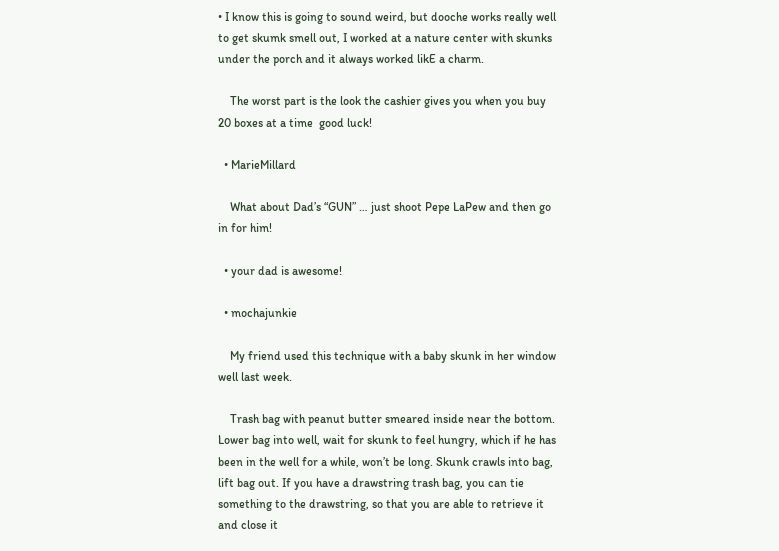• I know this is going to sound weird, but dooche works really well to get skumk smell out, I worked at a nature center with skunks under the porch and it always worked likE a charm.

    The worst part is the look the cashier gives you when you buy 20 boxes at a time  good luck!

  • MarieMillard

    What about Dad’s “GUN” … just shoot Pepe LaPew and then go in for him!

  • your dad is awesome!

  • mochajunkie

    My friend used this technique with a baby skunk in her window well last week.

    Trash bag with peanut butter smeared inside near the bottom. Lower bag into well, wait for skunk to feel hungry, which if he has been in the well for a while, won’t be long. Skunk crawls into bag, lift bag out. If you have a drawstring trash bag, you can tie something to the drawstring, so that you are able to retrieve it and close it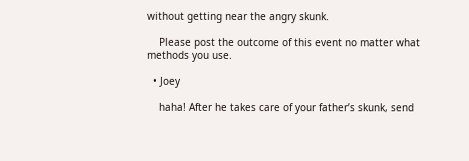without getting near the angry skunk.

    Please post the outcome of this event no matter what methods you use.

  • Joey

    haha! After he takes care of your father’s skunk, send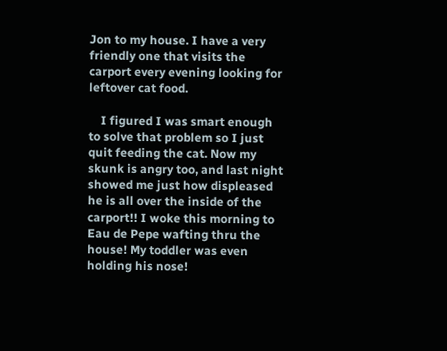Jon to my house. I have a very friendly one that visits the carport every evening looking for leftover cat food.

    I figured I was smart enough to solve that problem so I just quit feeding the cat. Now my skunk is angry too, and last night showed me just how displeased he is all over the inside of the carport!! I woke this morning to Eau de Pepe wafting thru the house! My toddler was even holding his nose!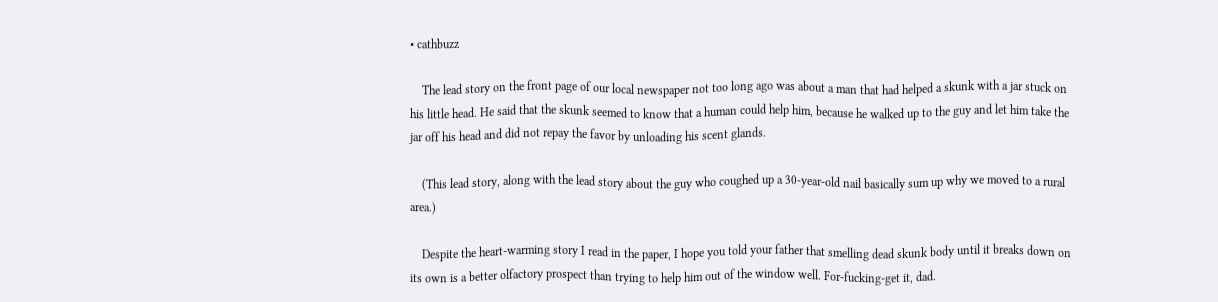• cathbuzz

    The lead story on the front page of our local newspaper not too long ago was about a man that had helped a skunk with a jar stuck on his little head. He said that the skunk seemed to know that a human could help him, because he walked up to the guy and let him take the jar off his head and did not repay the favor by unloading his scent glands.

    (This lead story, along with the lead story about the guy who coughed up a 30-year-old nail basically sum up why we moved to a rural area.)

    Despite the heart-warming story I read in the paper, I hope you told your father that smelling dead skunk body until it breaks down on its own is a better olfactory prospect than trying to help him out of the window well. For-fucking-get it, dad.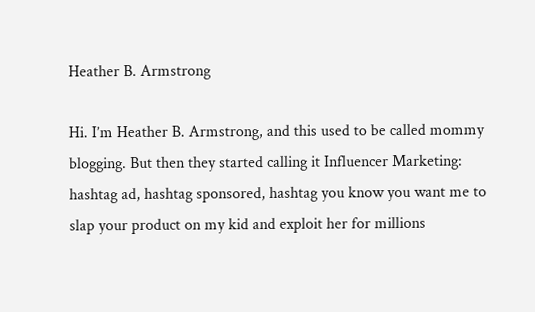Heather B. Armstrong

Hi. I’m Heather B. Armstrong, and this used to be called mommy blogging. But then they started calling it Influencer Marketing: hashtag ad, hashtag sponsored, hashtag you know you want me to slap your product on my kid and exploit her for millions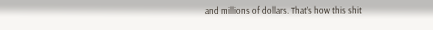and millions of dollars. That’s how this shit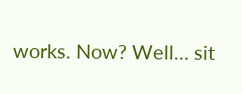works. Now? Well… sit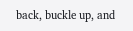back, buckle up, and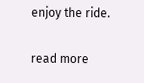enjoy the ride.

read more